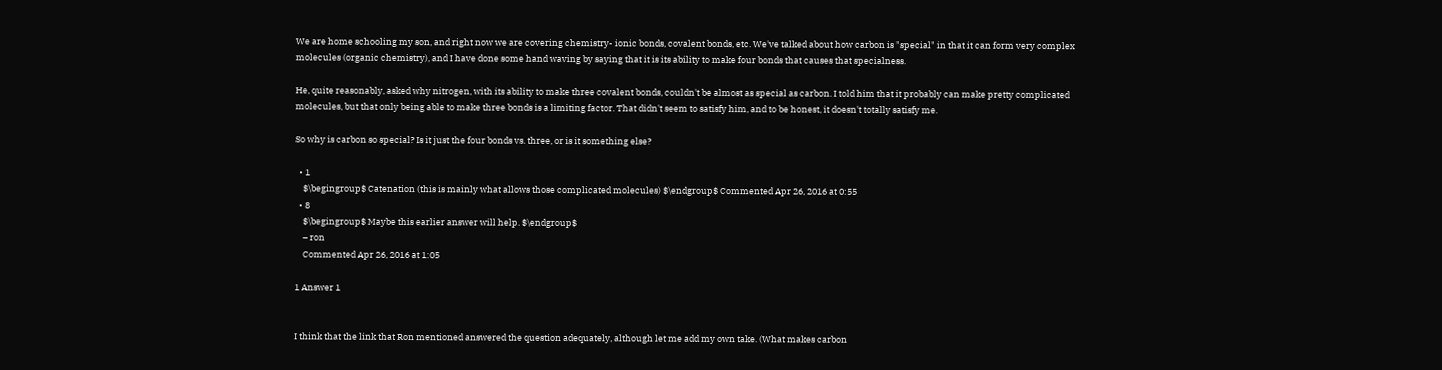We are home schooling my son, and right now we are covering chemistry- ionic bonds, covalent bonds, etc. We've talked about how carbon is "special" in that it can form very complex molecules (organic chemistry), and I have done some hand waving by saying that it is its ability to make four bonds that causes that specialness.

He, quite reasonably, asked why nitrogen, with its ability to make three covalent bonds, couldn't be almost as special as carbon. I told him that it probably can make pretty complicated molecules, but that only being able to make three bonds is a limiting factor. That didn't seem to satisfy him, and to be honest, it doesn't totally satisfy me.

So why is carbon so special? Is it just the four bonds vs. three, or is it something else?

  • 1
    $\begingroup$ Catenation (this is mainly what allows those complicated molecules) $\endgroup$ Commented Apr 26, 2016 at 0:55
  • 8
    $\begingroup$ Maybe this earlier answer will help. $\endgroup$
    – ron
    Commented Apr 26, 2016 at 1:05

1 Answer 1


I think that the link that Ron mentioned answered the question adequately, although let me add my own take. (What makes carbon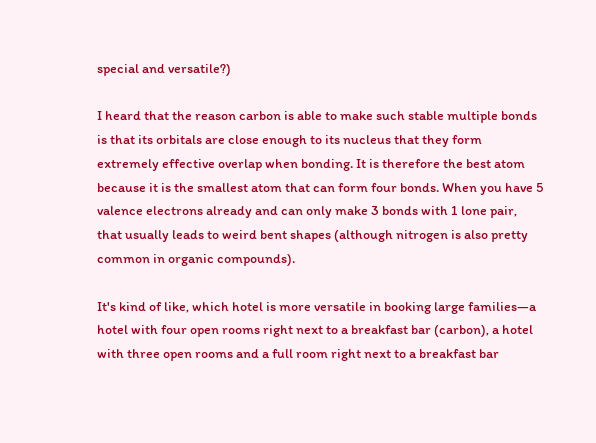special and versatile?)

I heard that the reason carbon is able to make such stable multiple bonds is that its orbitals are close enough to its nucleus that they form extremely effective overlap when bonding. It is therefore the best atom because it is the smallest atom that can form four bonds. When you have 5 valence electrons already and can only make 3 bonds with 1 lone pair, that usually leads to weird bent shapes (although nitrogen is also pretty common in organic compounds).

It's kind of like, which hotel is more versatile in booking large families—a hotel with four open rooms right next to a breakfast bar (carbon), a hotel with three open rooms and a full room right next to a breakfast bar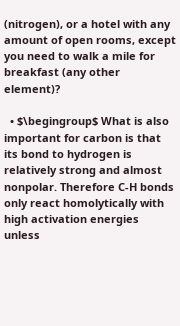(nitrogen), or a hotel with any amount of open rooms, except you need to walk a mile for breakfast (any other element)?

  • $\begingroup$ What is also important for carbon is that its bond to hydrogen is relatively strong and almost nonpolar. Therefore C-H bonds only react homolytically with high activation energies unless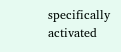specifically activated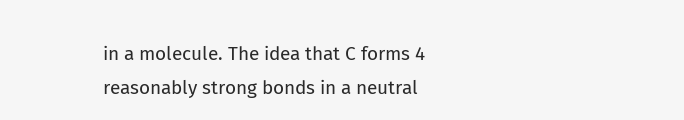in a molecule. The idea that C forms 4 reasonably strong bonds in a neutral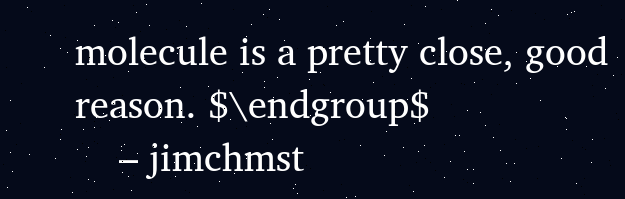molecule is a pretty close, good reason. $\endgroup$
    – jimchmst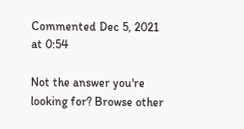Commented Dec 5, 2021 at 0:54

Not the answer you're looking for? Browse other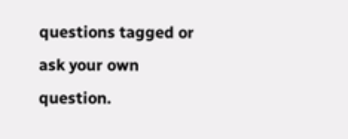questions tagged or ask your own question.